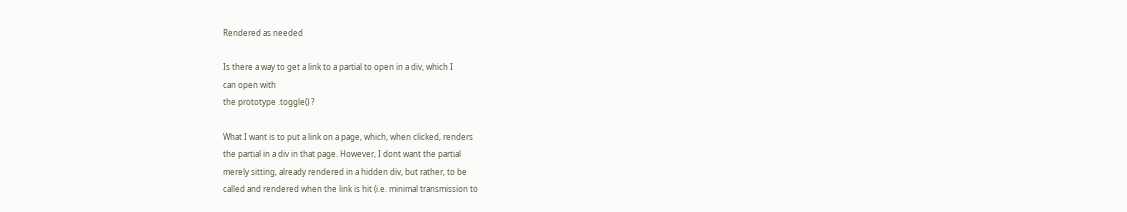Rendered as needed

Is there a way to get a link to a partial to open in a div, which I
can open with
the prototype .toggle() ?

What I want is to put a link on a page, which, when clicked, renders
the partial in a div in that page. However, I dont want the partial
merely sitting, already rendered in a hidden div, but rather, to be
called and rendered when the link is hit (i.e. minimal transmission to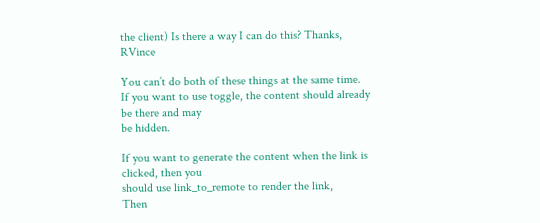the client) Is there a way I can do this? Thanks, RVince

You can’t do both of these things at the same time.
If you want to use toggle, the content should already be there and may
be hidden.

If you want to generate the content when the link is clicked, then you
should use link_to_remote to render the link,
Then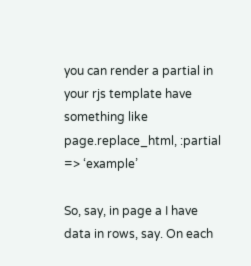you can render a partial in your rjs template have something like
page.replace_html, :partial => ‘example’

So, say, in page a I have data in rows, say. On each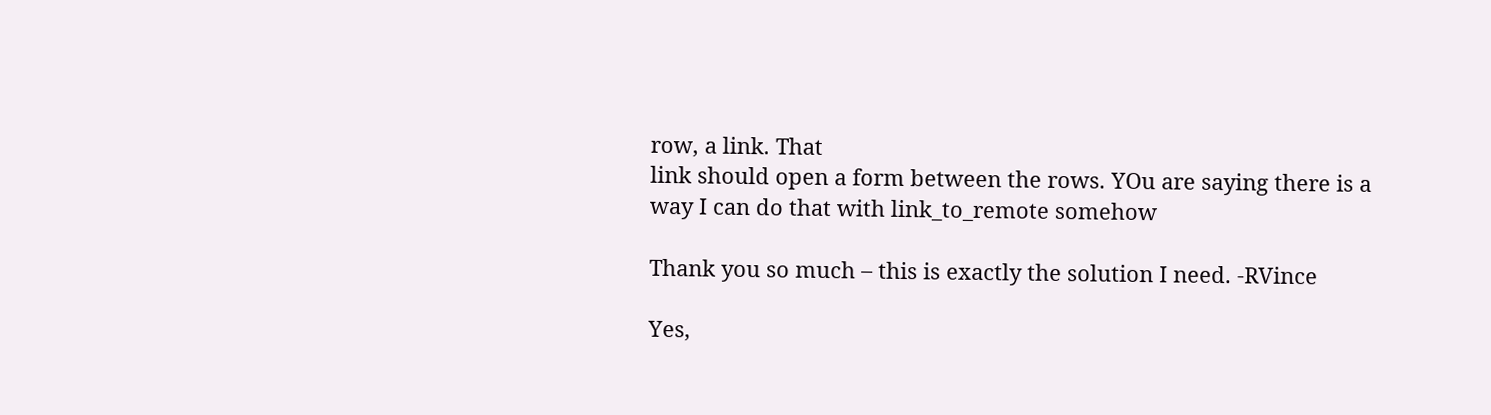row, a link. That
link should open a form between the rows. YOu are saying there is a
way I can do that with link_to_remote somehow

Thank you so much – this is exactly the solution I need. -RVince

Yes,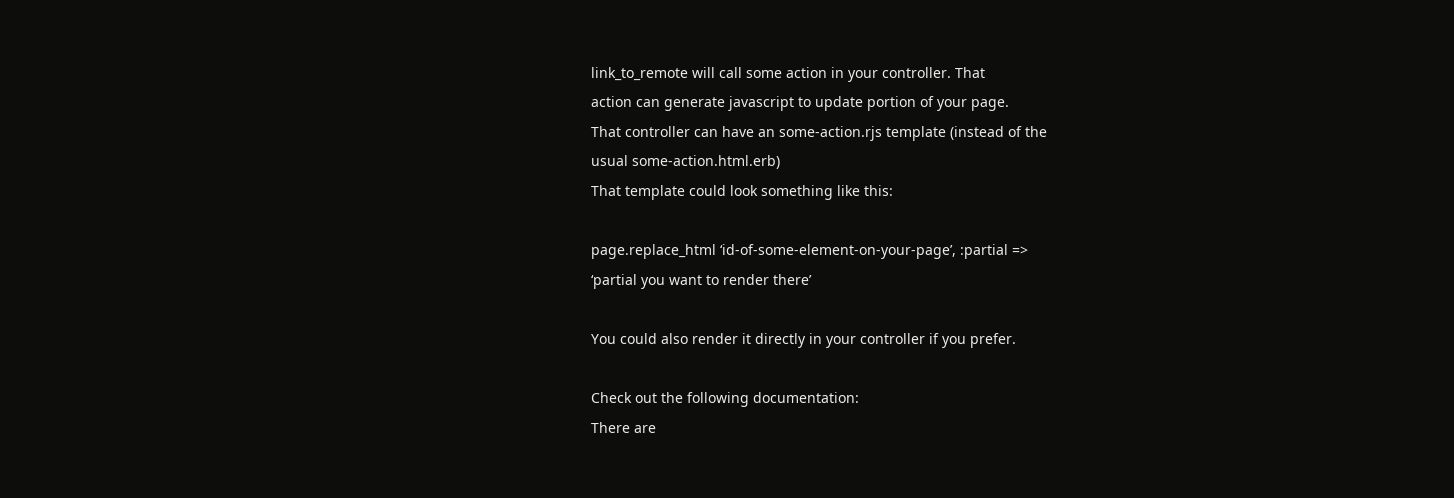link_to_remote will call some action in your controller. That
action can generate javascript to update portion of your page.
That controller can have an some-action.rjs template (instead of the
usual some-action.html.erb)
That template could look something like this:

page.replace_html ‘id-of-some-element-on-your-page’, :partial =>
‘partial you want to render there’

You could also render it directly in your controller if you prefer.

Check out the following documentation:
There are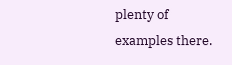plenty of examples there.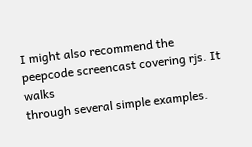I might also recommend the peepcode screencast covering rjs. It walks
through several simple examples.